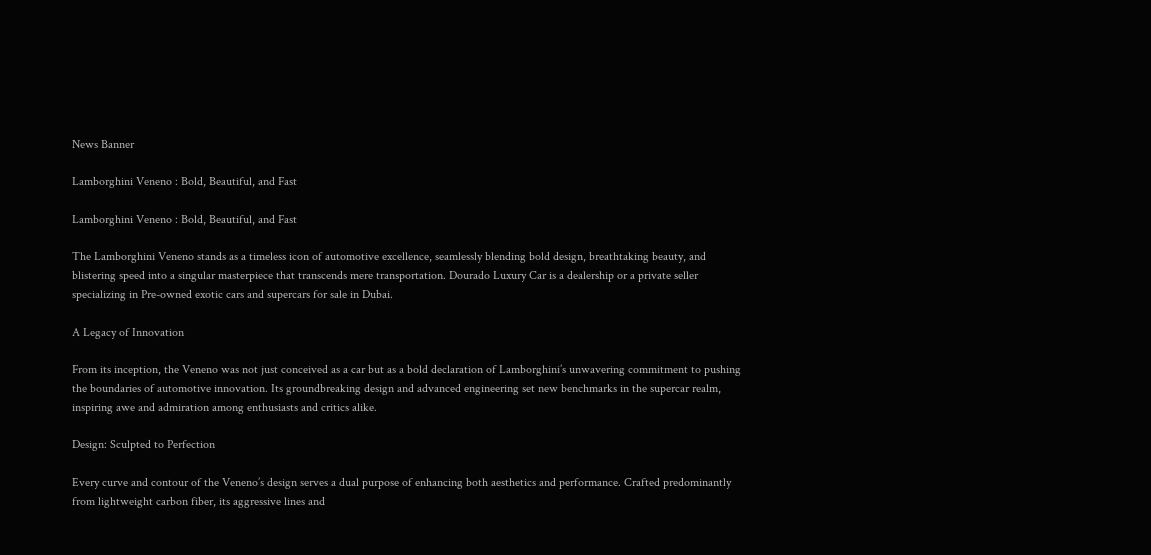News Banner

Lamborghini Veneno : Bold, Beautiful, and Fast

Lamborghini Veneno : Bold, Beautiful, and Fast

The Lamborghini Veneno stands as a timeless icon of automotive excellence, seamlessly blending bold design, breathtaking beauty, and blistering speed into a singular masterpiece that transcends mere transportation. Dourado Luxury Car is a dealership or a private seller specializing in Pre-owned exotic cars and supercars for sale in Dubai.

A Legacy of Innovation

From its inception, the Veneno was not just conceived as a car but as a bold declaration of Lamborghini’s unwavering commitment to pushing the boundaries of automotive innovation. Its groundbreaking design and advanced engineering set new benchmarks in the supercar realm, inspiring awe and admiration among enthusiasts and critics alike.

Design: Sculpted to Perfection

Every curve and contour of the Veneno’s design serves a dual purpose of enhancing both aesthetics and performance. Crafted predominantly from lightweight carbon fiber, its aggressive lines and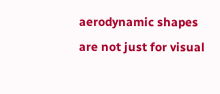aerodynamic shapes are not just for visual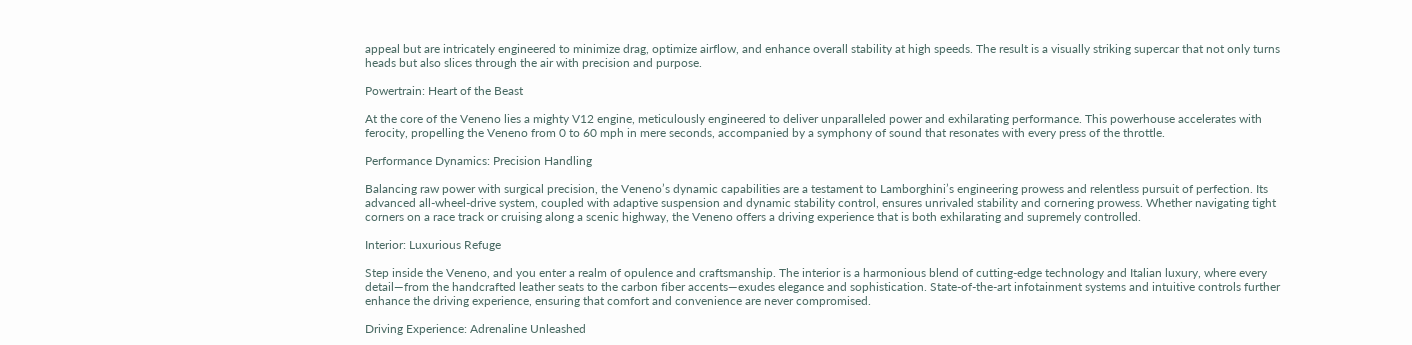appeal but are intricately engineered to minimize drag, optimize airflow, and enhance overall stability at high speeds. The result is a visually striking supercar that not only turns heads but also slices through the air with precision and purpose.

Powertrain: Heart of the Beast

At the core of the Veneno lies a mighty V12 engine, meticulously engineered to deliver unparalleled power and exhilarating performance. This powerhouse accelerates with ferocity, propelling the Veneno from 0 to 60 mph in mere seconds, accompanied by a symphony of sound that resonates with every press of the throttle.

Performance Dynamics: Precision Handling

Balancing raw power with surgical precision, the Veneno’s dynamic capabilities are a testament to Lamborghini’s engineering prowess and relentless pursuit of perfection. Its advanced all-wheel-drive system, coupled with adaptive suspension and dynamic stability control, ensures unrivaled stability and cornering prowess. Whether navigating tight corners on a race track or cruising along a scenic highway, the Veneno offers a driving experience that is both exhilarating and supremely controlled.

Interior: Luxurious Refuge

Step inside the Veneno, and you enter a realm of opulence and craftsmanship. The interior is a harmonious blend of cutting-edge technology and Italian luxury, where every detail—from the handcrafted leather seats to the carbon fiber accents—exudes elegance and sophistication. State-of-the-art infotainment systems and intuitive controls further enhance the driving experience, ensuring that comfort and convenience are never compromised.

Driving Experience: Adrenaline Unleashed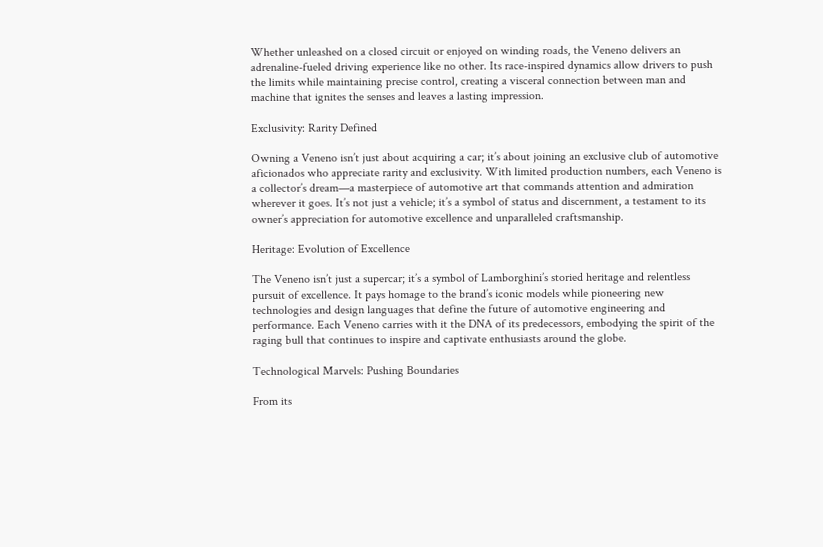Whether unleashed on a closed circuit or enjoyed on winding roads, the Veneno delivers an adrenaline-fueled driving experience like no other. Its race-inspired dynamics allow drivers to push the limits while maintaining precise control, creating a visceral connection between man and machine that ignites the senses and leaves a lasting impression.

Exclusivity: Rarity Defined

Owning a Veneno isn’t just about acquiring a car; it’s about joining an exclusive club of automotive aficionados who appreciate rarity and exclusivity. With limited production numbers, each Veneno is a collector’s dream—a masterpiece of automotive art that commands attention and admiration wherever it goes. It’s not just a vehicle; it’s a symbol of status and discernment, a testament to its owner’s appreciation for automotive excellence and unparalleled craftsmanship.

Heritage: Evolution of Excellence

The Veneno isn’t just a supercar; it’s a symbol of Lamborghini’s storied heritage and relentless pursuit of excellence. It pays homage to the brand’s iconic models while pioneering new technologies and design languages that define the future of automotive engineering and performance. Each Veneno carries with it the DNA of its predecessors, embodying the spirit of the raging bull that continues to inspire and captivate enthusiasts around the globe.

Technological Marvels: Pushing Boundaries

From its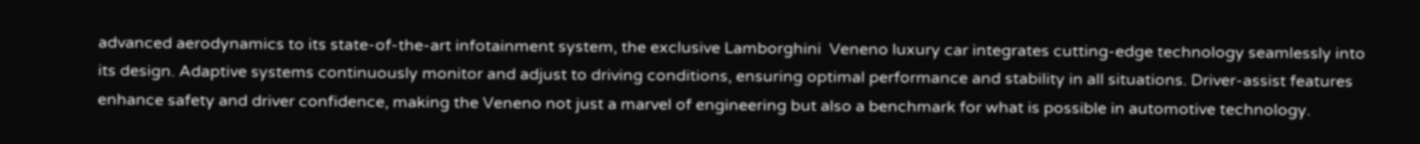advanced aerodynamics to its state-of-the-art infotainment system, the exclusive Lamborghini  Veneno luxury car integrates cutting-edge technology seamlessly into its design. Adaptive systems continuously monitor and adjust to driving conditions, ensuring optimal performance and stability in all situations. Driver-assist features enhance safety and driver confidence, making the Veneno not just a marvel of engineering but also a benchmark for what is possible in automotive technology.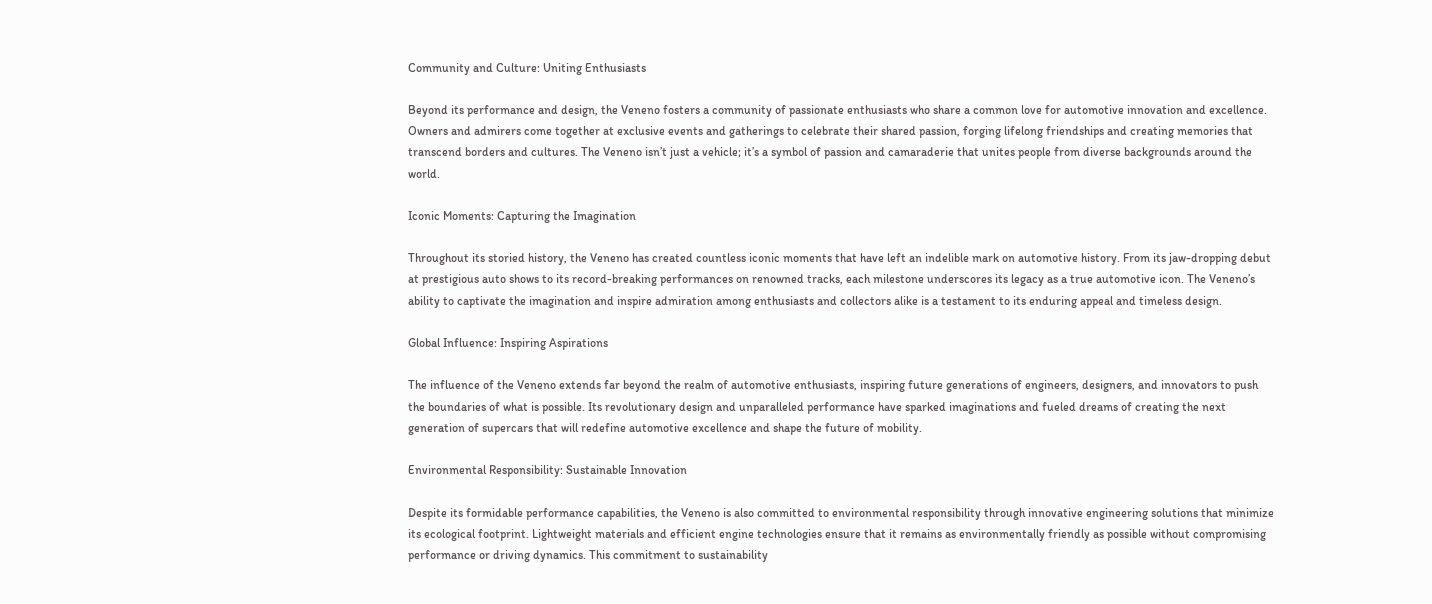Community and Culture: Uniting Enthusiasts

Beyond its performance and design, the Veneno fosters a community of passionate enthusiasts who share a common love for automotive innovation and excellence. Owners and admirers come together at exclusive events and gatherings to celebrate their shared passion, forging lifelong friendships and creating memories that transcend borders and cultures. The Veneno isn’t just a vehicle; it’s a symbol of passion and camaraderie that unites people from diverse backgrounds around the world.

Iconic Moments: Capturing the Imagination

Throughout its storied history, the Veneno has created countless iconic moments that have left an indelible mark on automotive history. From its jaw-dropping debut at prestigious auto shows to its record-breaking performances on renowned tracks, each milestone underscores its legacy as a true automotive icon. The Veneno’s ability to captivate the imagination and inspire admiration among enthusiasts and collectors alike is a testament to its enduring appeal and timeless design.

Global Influence: Inspiring Aspirations

The influence of the Veneno extends far beyond the realm of automotive enthusiasts, inspiring future generations of engineers, designers, and innovators to push the boundaries of what is possible. Its revolutionary design and unparalleled performance have sparked imaginations and fueled dreams of creating the next generation of supercars that will redefine automotive excellence and shape the future of mobility.

Environmental Responsibility: Sustainable Innovation

Despite its formidable performance capabilities, the Veneno is also committed to environmental responsibility through innovative engineering solutions that minimize its ecological footprint. Lightweight materials and efficient engine technologies ensure that it remains as environmentally friendly as possible without compromising performance or driving dynamics. This commitment to sustainability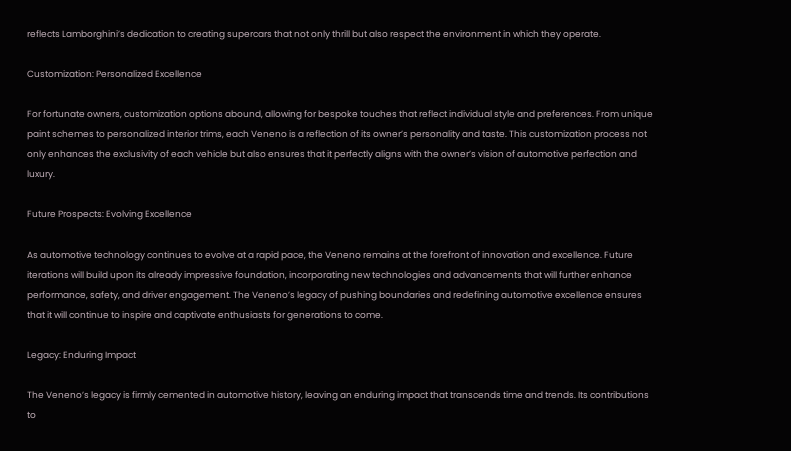reflects Lamborghini’s dedication to creating supercars that not only thrill but also respect the environment in which they operate.

Customization: Personalized Excellence

For fortunate owners, customization options abound, allowing for bespoke touches that reflect individual style and preferences. From unique paint schemes to personalized interior trims, each Veneno is a reflection of its owner’s personality and taste. This customization process not only enhances the exclusivity of each vehicle but also ensures that it perfectly aligns with the owner’s vision of automotive perfection and luxury.

Future Prospects: Evolving Excellence

As automotive technology continues to evolve at a rapid pace, the Veneno remains at the forefront of innovation and excellence. Future iterations will build upon its already impressive foundation, incorporating new technologies and advancements that will further enhance performance, safety, and driver engagement. The Veneno’s legacy of pushing boundaries and redefining automotive excellence ensures that it will continue to inspire and captivate enthusiasts for generations to come.

Legacy: Enduring Impact

The Veneno’s legacy is firmly cemented in automotive history, leaving an enduring impact that transcends time and trends. Its contributions to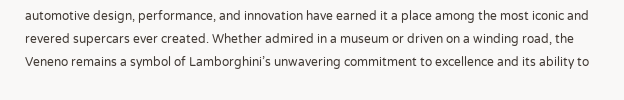automotive design, performance, and innovation have earned it a place among the most iconic and revered supercars ever created. Whether admired in a museum or driven on a winding road, the Veneno remains a symbol of Lamborghini’s unwavering commitment to excellence and its ability to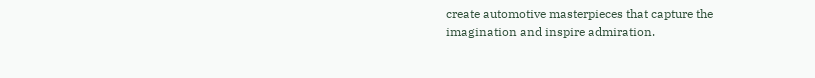create automotive masterpieces that capture the imagination and inspire admiration.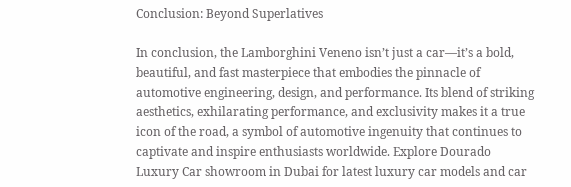Conclusion: Beyond Superlatives

In conclusion, the Lamborghini Veneno isn’t just a car—it’s a bold, beautiful, and fast masterpiece that embodies the pinnacle of automotive engineering, design, and performance. Its blend of striking aesthetics, exhilarating performance, and exclusivity makes it a true icon of the road, a symbol of automotive ingenuity that continues to captivate and inspire enthusiasts worldwide. Explore Dourado Luxury Car showroom in Dubai for latest luxury car models and car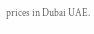prices in Dubai UAE.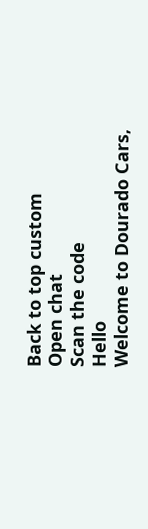Back to top custom
Open chat
Scan the code
Hello
Welcome to Dourado Cars,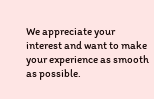We appreciate your interest and want to make your experience as smooth as possible.